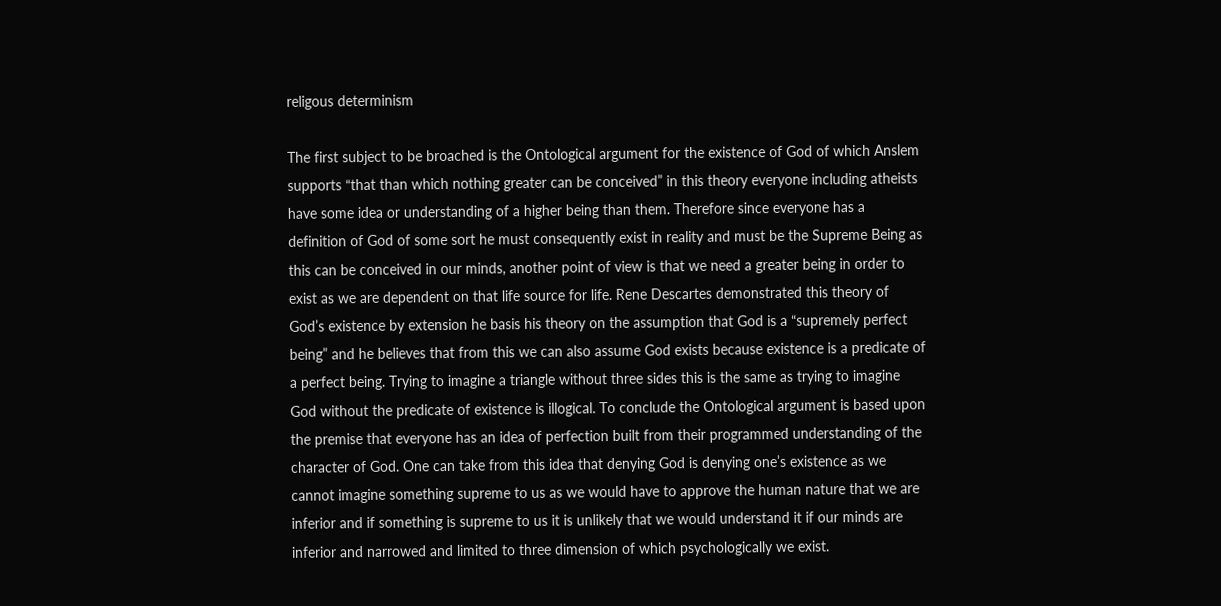religous determinism

The first subject to be broached is the Ontological argument for the existence of God of which Anslem supports “that than which nothing greater can be conceived” in this theory everyone including atheists have some idea or understanding of a higher being than them. Therefore since everyone has a definition of God of some sort he must consequently exist in reality and must be the Supreme Being as this can be conceived in our minds, another point of view is that we need a greater being in order to exist as we are dependent on that life source for life. Rene Descartes demonstrated this theory of God’s existence by extension he basis his theory on the assumption that God is a “supremely perfect being” and he believes that from this we can also assume God exists because existence is a predicate of a perfect being. Trying to imagine a triangle without three sides this is the same as trying to imagine God without the predicate of existence is illogical. To conclude the Ontological argument is based upon the premise that everyone has an idea of perfection built from their programmed understanding of the character of God. One can take from this idea that denying God is denying one’s existence as we cannot imagine something supreme to us as we would have to approve the human nature that we are inferior and if something is supreme to us it is unlikely that we would understand it if our minds are inferior and narrowed and limited to three dimension of which psychologically we exist.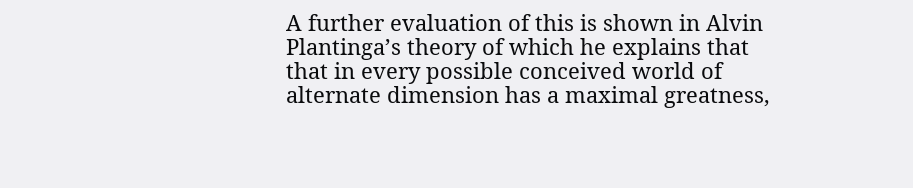A further evaluation of this is shown in Alvin Plantinga’s theory of which he explains that that in every possible conceived world of alternate dimension has a maximal greatness,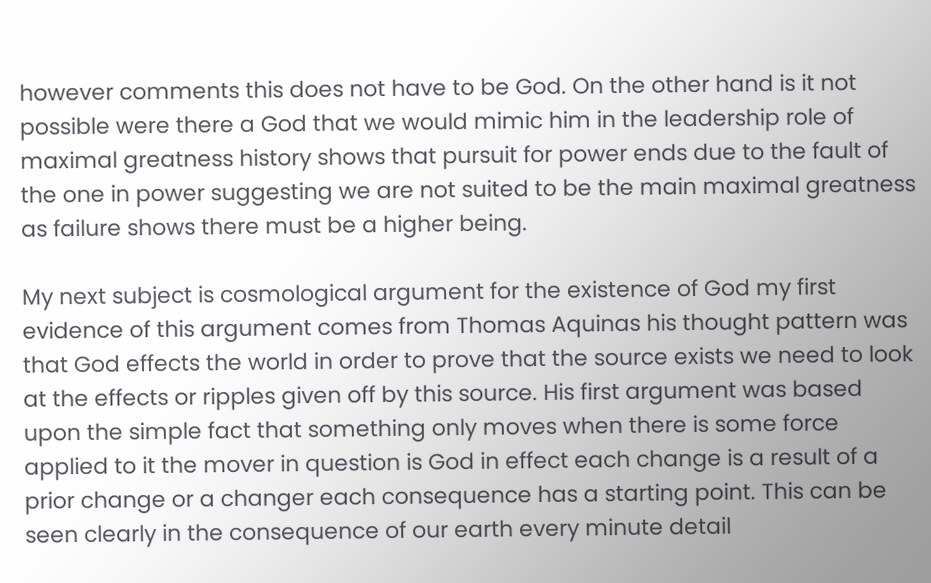however comments this does not have to be God. On the other hand is it not possible were there a God that we would mimic him in the leadership role of maximal greatness history shows that pursuit for power ends due to the fault of the one in power suggesting we are not suited to be the main maximal greatness as failure shows there must be a higher being.

My next subject is cosmological argument for the existence of God my first evidence of this argument comes from Thomas Aquinas his thought pattern was that God effects the world in order to prove that the source exists we need to look at the effects or ripples given off by this source. His first argument was based upon the simple fact that something only moves when there is some force applied to it the mover in question is God in effect each change is a result of a prior change or a changer each consequence has a starting point. This can be seen clearly in the consequence of our earth every minute detail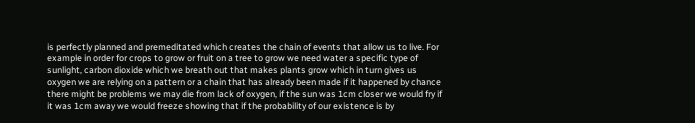is perfectly planned and premeditated which creates the chain of events that allow us to live. For example in order for crops to grow or fruit on a tree to grow we need water a specific type of sunlight, carbon dioxide which we breath out that makes plants grow which in turn gives us oxygen we are relying on a pattern or a chain that has already been made if it happened by chance there might be problems we may die from lack of oxygen, if the sun was 1cm closer we would fry if it was 1cm away we would freeze showing that if the probability of our existence is by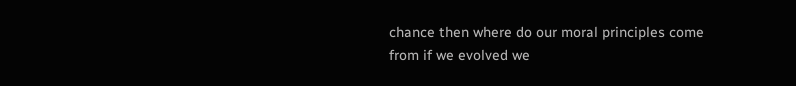chance then where do our moral principles come from if we evolved we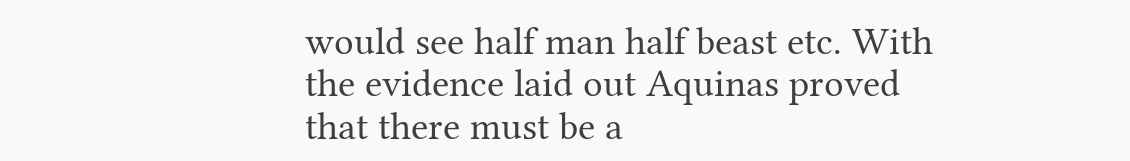would see half man half beast etc. With the evidence laid out Aquinas proved that there must be a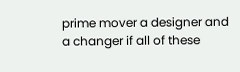prime mover a designer and a changer if all of these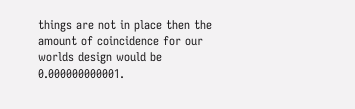things are not in place then the amount of coincidence for our worlds design would be 0.000000000001.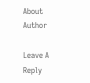About Author

Leave A Reply